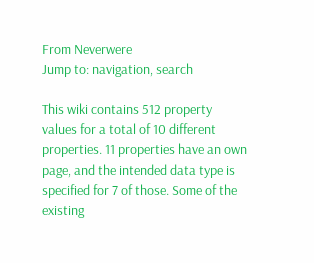From Neverwere
Jump to: navigation, search

This wiki contains 512 property values for a total of 10 different properties. 11 properties have an own page, and the intended data type is specified for 7 of those. Some of the existing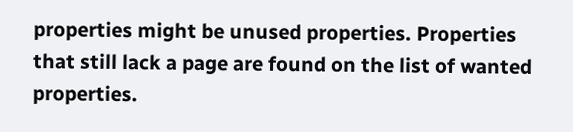properties might be unused properties. Properties that still lack a page are found on the list of wanted properties.